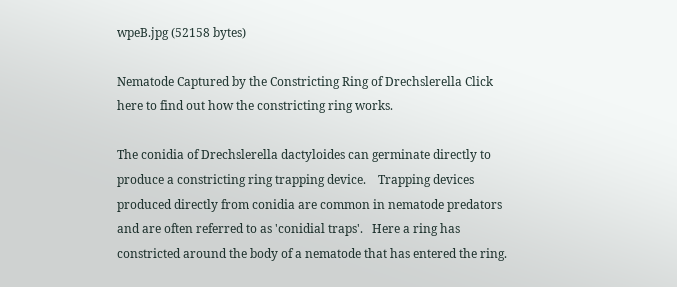wpeB.jpg (52158 bytes)

Nematode Captured by the Constricting Ring of Drechslerella Click here to find out how the constricting ring works.

The conidia of Drechslerella dactyloides can germinate directly to produce a constricting ring trapping device.    Trapping devices produced directly from conidia are common in nematode predators and are often referred to as 'conidial traps'.   Here a ring has constricted around the body of a nematode that has entered the ring.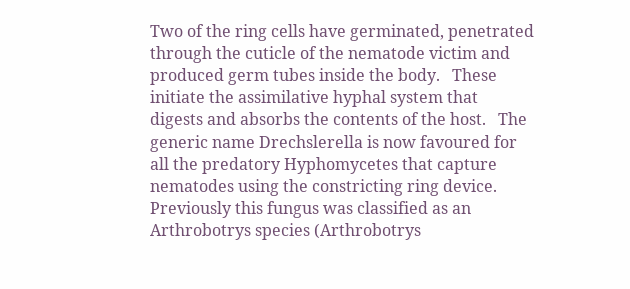Two of the ring cells have germinated, penetrated through the cuticle of the nematode victim and produced germ tubes inside the body.   These initiate the assimilative hyphal system that  digests and absorbs the contents of the host.   The generic name Drechslerella is now favoured for all the predatory Hyphomycetes that capture nematodes using the constricting ring device. Previously this fungus was classified as an Arthrobotrys species (Arthrobotrys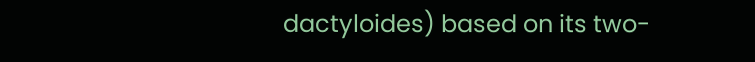dactyloides) based on its two-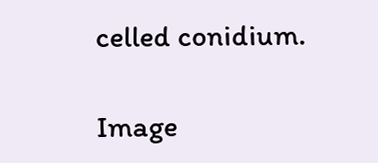celled conidium.

Image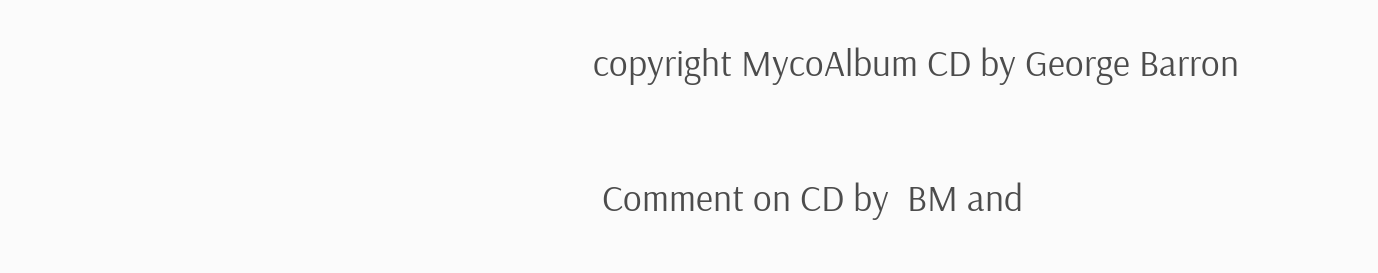copyright MycoAlbum CD by George Barron

 Comment on CD by  BM and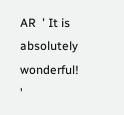AR  ' It is absolutely wonderful! '